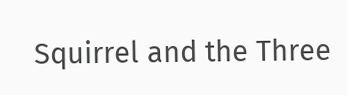Squirrel and the Three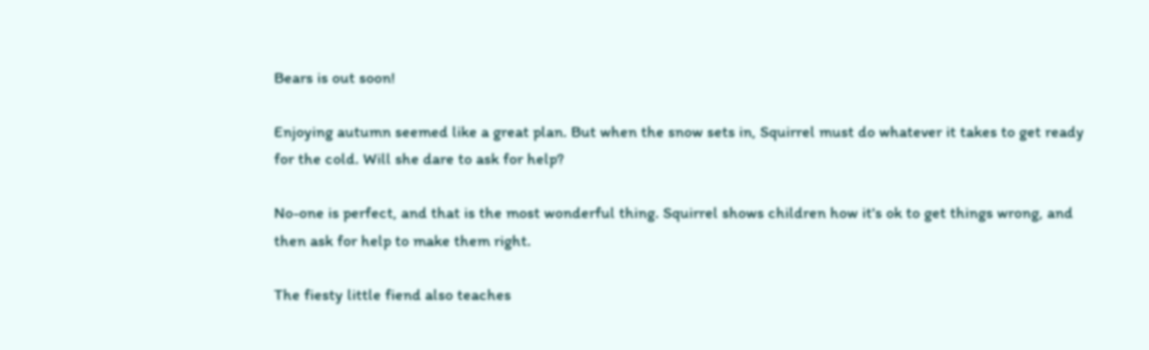Bears is out soon!

Enjoying autumn seemed like a great plan. But when the snow sets in, Squirrel must do whatever it takes to get ready for the cold. Will she dare to ask for help?

No-one is perfect, and that is the most wonderful thing. Squirrel shows children how it's ok to get things wrong, and then ask for help to make them right.

The fiesty little fiend also teaches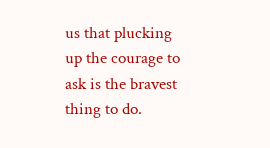us that plucking up the courage to ask is the bravest thing to do.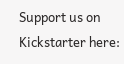Support us on Kickstarter here: